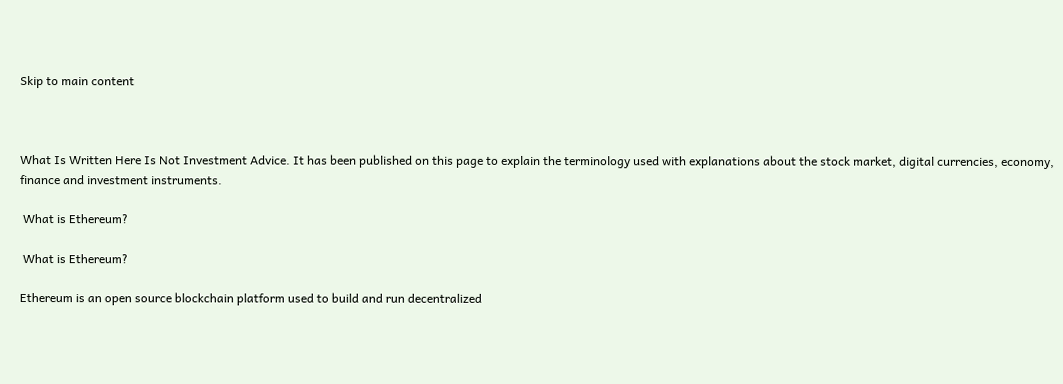Skip to main content



What Is Written Here Is Not Investment Advice. It has been published on this page to explain the terminology used with explanations about the stock market, digital currencies, economy, finance and investment instruments.

 What is Ethereum?

 What is Ethereum?

Ethereum is an open source blockchain platform used to build and run decentralized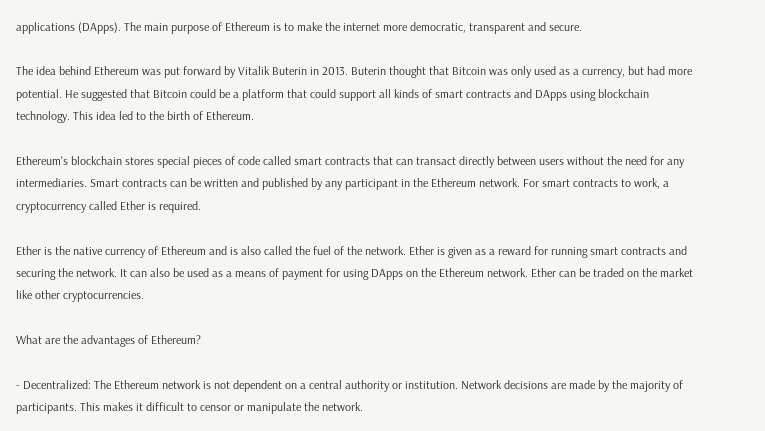applications (DApps). The main purpose of Ethereum is to make the internet more democratic, transparent and secure.

The idea behind Ethereum was put forward by Vitalik Buterin in 2013. Buterin thought that Bitcoin was only used as a currency, but had more potential. He suggested that Bitcoin could be a platform that could support all kinds of smart contracts and DApps using blockchain technology. This idea led to the birth of Ethereum.

Ethereum's blockchain stores special pieces of code called smart contracts that can transact directly between users without the need for any intermediaries. Smart contracts can be written and published by any participant in the Ethereum network. For smart contracts to work, a cryptocurrency called Ether is required.

Ether is the native currency of Ethereum and is also called the fuel of the network. Ether is given as a reward for running smart contracts and securing the network. It can also be used as a means of payment for using DApps on the Ethereum network. Ether can be traded on the market like other cryptocurrencies.

What are the advantages of Ethereum?

- Decentralized: The Ethereum network is not dependent on a central authority or institution. Network decisions are made by the majority of participants. This makes it difficult to censor or manipulate the network.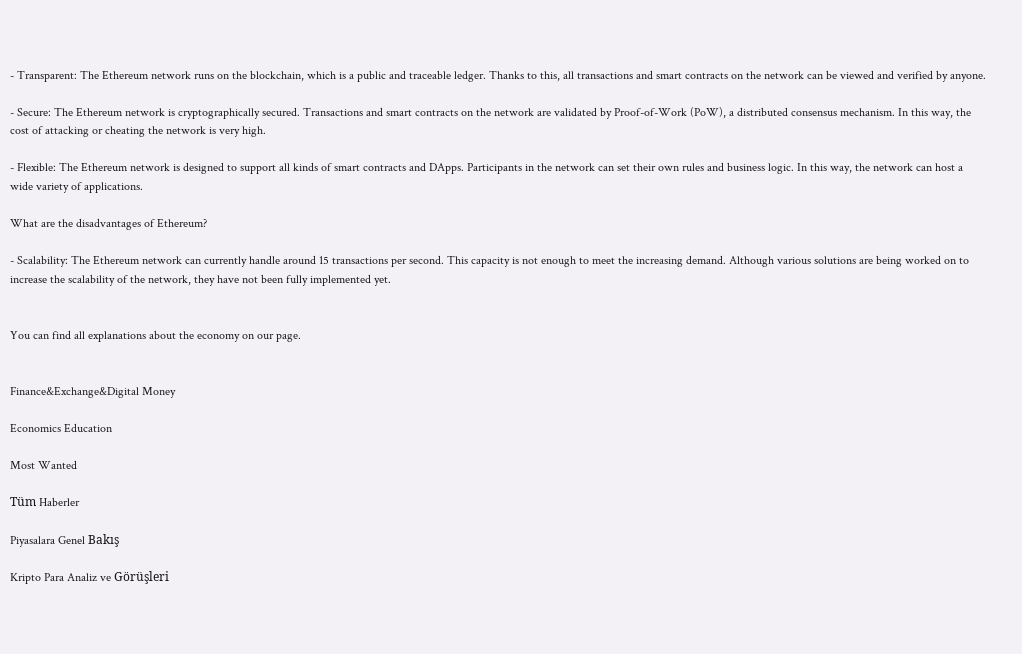- Transparent: The Ethereum network runs on the blockchain, which is a public and traceable ledger. Thanks to this, all transactions and smart contracts on the network can be viewed and verified by anyone.

- Secure: The Ethereum network is cryptographically secured. Transactions and smart contracts on the network are validated by Proof-of-Work (PoW), a distributed consensus mechanism. In this way, the cost of attacking or cheating the network is very high.

- Flexible: The Ethereum network is designed to support all kinds of smart contracts and DApps. Participants in the network can set their own rules and business logic. In this way, the network can host a wide variety of applications.

What are the disadvantages of Ethereum?

- Scalability: The Ethereum network can currently handle around 15 transactions per second. This capacity is not enough to meet the increasing demand. Although various solutions are being worked on to increase the scalability of the network, they have not been fully implemented yet.


You can find all explanations about the economy on our page.


Finance&Exchange&Digital Money

Economics Education

Most Wanted

Tüm Haberler

Piyasalara Genel Bakış

Kripto Para Analiz ve Görüşleri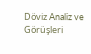Döviz Analiz ve Görüşleri